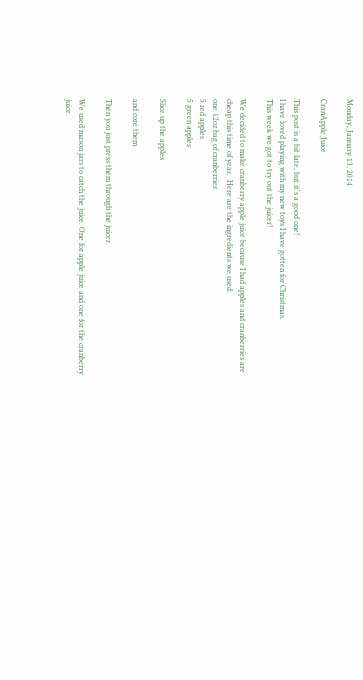Monday, January 13, 2014

CranApple Juice

This post is a bit late, but it's a good one!
I have loved playing with my new toys I have gotten for Christmas.
This week we got to try out the juicer!

We decided to make cranberry apple juice because I had apples and cranberries are cheap this time of year.  Here are the ingredients we used:
one 12oz bag of cranberries
5 red apples
5 green apples

Slice up the apples

and core them

Then you just press them through the juicer.

We used mason jars to catch the juice. One for apple juice and one for the cranberry juice.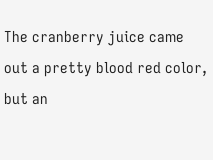The cranberry juice came out a pretty blood red color, but an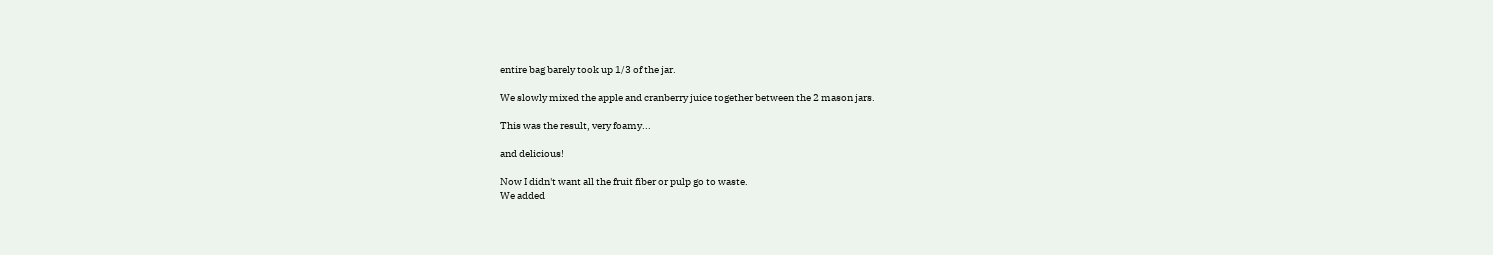entire bag barely took up 1/3 of the jar.

We slowly mixed the apple and cranberry juice together between the 2 mason jars.

This was the result, very foamy...

and delicious!

Now I didn't want all the fruit fiber or pulp go to waste.
We added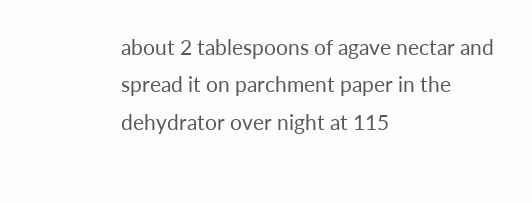about 2 tablespoons of agave nectar and spread it on parchment paper in the dehydrator over night at 115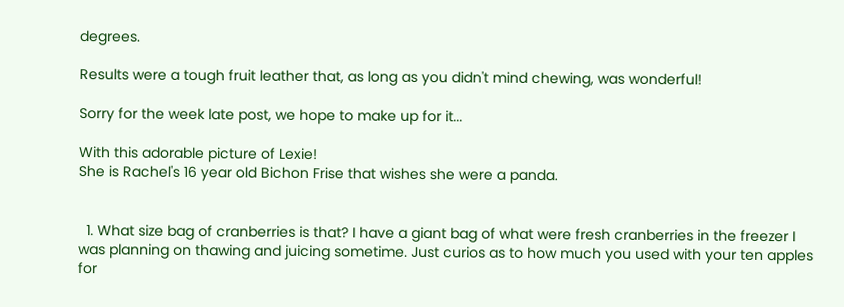degrees.

Results were a tough fruit leather that, as long as you didn't mind chewing, was wonderful!

Sorry for the week late post, we hope to make up for it...

With this adorable picture of Lexie!
She is Rachel's 16 year old Bichon Frise that wishes she were a panda.


  1. What size bag of cranberries is that? I have a giant bag of what were fresh cranberries in the freezer I was planning on thawing and juicing sometime. Just curios as to how much you used with your ten apples for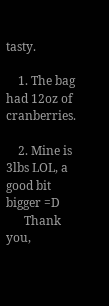tasty.

    1. The bag had 12oz of cranberries.

    2. Mine is 3lbs LOL, a good bit bigger =D
      Thank you,